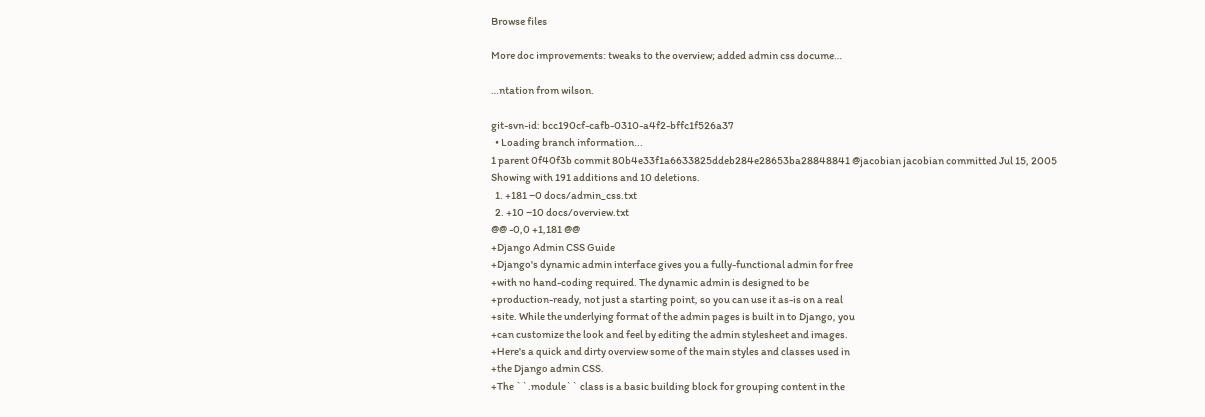Browse files

More doc improvements: tweaks to the overview; added admin css docume…

…ntation from wilson.

git-svn-id: bcc190cf-cafb-0310-a4f2-bffc1f526a37
  • Loading branch information...
1 parent 0f40f3b commit 80b4e33f1a6633825ddeb284e28653ba28848841 @jacobian jacobian committed Jul 15, 2005
Showing with 191 additions and 10 deletions.
  1. +181 −0 docs/admin_css.txt
  2. +10 −10 docs/overview.txt
@@ -0,0 +1,181 @@
+Django Admin CSS Guide
+Django's dynamic admin interface gives you a fully-functional admin for free
+with no hand-coding required. The dynamic admin is designed to be
+production-ready, not just a starting point, so you can use it as-is on a real
+site. While the underlying format of the admin pages is built in to Django, you
+can customize the look and feel by editing the admin stylesheet and images.
+Here's a quick and dirty overview some of the main styles and classes used in
+the Django admin CSS.
+The ``.module`` class is a basic building block for grouping content in the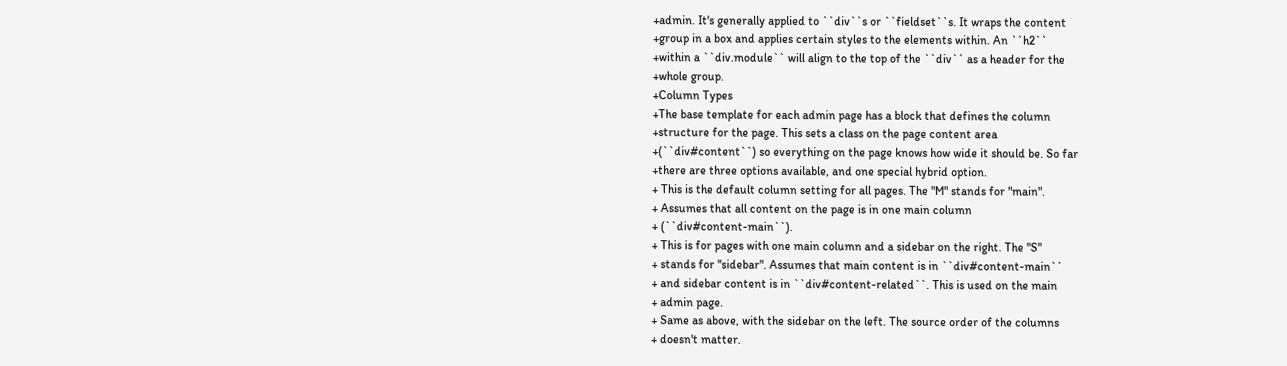+admin. It's generally applied to ``div``s or ``fieldset``s. It wraps the content
+group in a box and applies certain styles to the elements within. An ``h2``
+within a ``div.module`` will align to the top of the ``div`` as a header for the
+whole group.
+Column Types
+The base template for each admin page has a block that defines the column
+structure for the page. This sets a class on the page content area
+(``div#content``) so everything on the page knows how wide it should be. So far
+there are three options available, and one special hybrid option.
+ This is the default column setting for all pages. The "M" stands for "main".
+ Assumes that all content on the page is in one main column
+ (``div#content-main``).
+ This is for pages with one main column and a sidebar on the right. The "S"
+ stands for "sidebar". Assumes that main content is in ``div#content-main``
+ and sidebar content is in ``div#content-related``. This is used on the main
+ admin page.
+ Same as above, with the sidebar on the left. The source order of the columns
+ doesn't matter.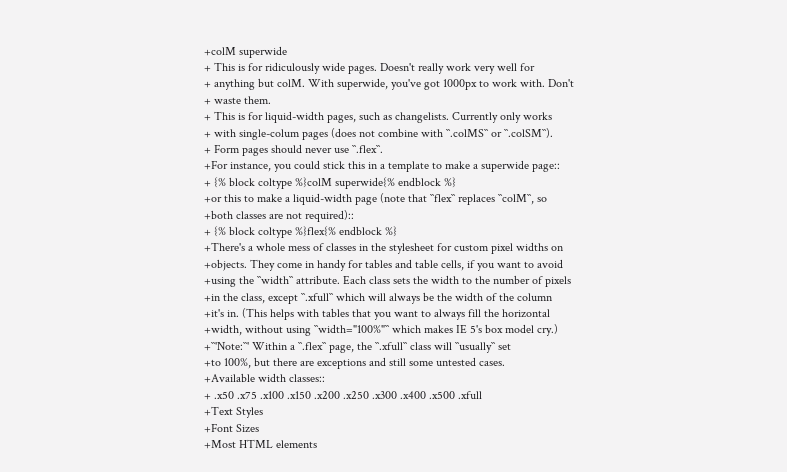+colM superwide
+ This is for ridiculously wide pages. Doesn't really work very well for
+ anything but colM. With superwide, you've got 1000px to work with. Don't
+ waste them.
+ This is for liquid-width pages, such as changelists. Currently only works
+ with single-colum pages (does not combine with ``.colMS`` or ``.colSM``).
+ Form pages should never use ``.flex``.
+For instance, you could stick this in a template to make a superwide page::
+ {% block coltype %}colM superwide{% endblock %}
+or this to make a liquid-width page (note that ``flex`` replaces ``colM``, so
+both classes are not required)::
+ {% block coltype %}flex{% endblock %}
+There's a whole mess of classes in the stylesheet for custom pixel widths on
+objects. They come in handy for tables and table cells, if you want to avoid
+using the ``width`` attribute. Each class sets the width to the number of pixels
+in the class, except ``.xfull`` which will always be the width of the column
+it's in. (This helps with tables that you want to always fill the horizontal
+width, without using ``width="100%"`` which makes IE 5's box model cry.)
+``'Note:``' Within a ``.flex`` page, the ``.xfull`` class will ``usually`` set
+to 100%, but there are exceptions and still some untested cases.
+Available width classes::
+ .x50 .x75 .x100 .x150 .x200 .x250 .x300 .x400 .x500 .xfull
+Text Styles
+Font Sizes
+Most HTML elements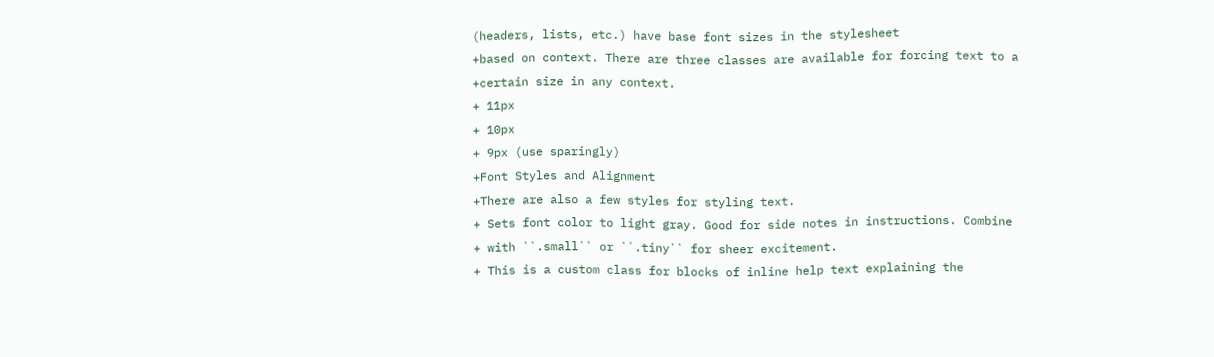(headers, lists, etc.) have base font sizes in the stylesheet
+based on context. There are three classes are available for forcing text to a
+certain size in any context.
+ 11px
+ 10px
+ 9px (use sparingly)
+Font Styles and Alignment
+There are also a few styles for styling text.
+ Sets font color to light gray. Good for side notes in instructions. Combine
+ with ``.small`` or ``.tiny`` for sheer excitement.
+ This is a custom class for blocks of inline help text explaining the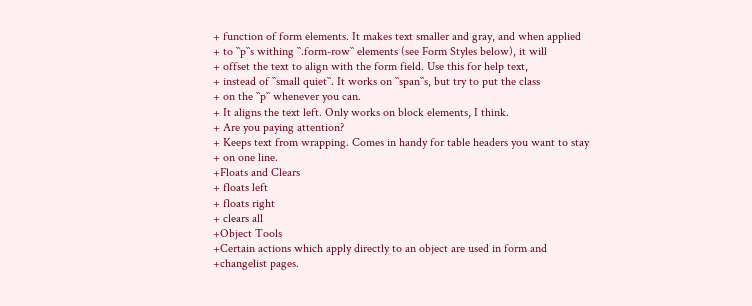+ function of form elements. It makes text smaller and gray, and when applied
+ to ``p``s withing ``.form-row`` elements (see Form Styles below), it will
+ offset the text to align with the form field. Use this for help text,
+ instead of ``small quiet``. It works on ``span``s, but try to put the class
+ on the ``p`` whenever you can.
+ It aligns the text left. Only works on block elements, I think.
+ Are you paying attention?
+ Keeps text from wrapping. Comes in handy for table headers you want to stay
+ on one line.
+Floats and Clears
+ floats left
+ floats right
+ clears all
+Object Tools
+Certain actions which apply directly to an object are used in form and
+changelist pages.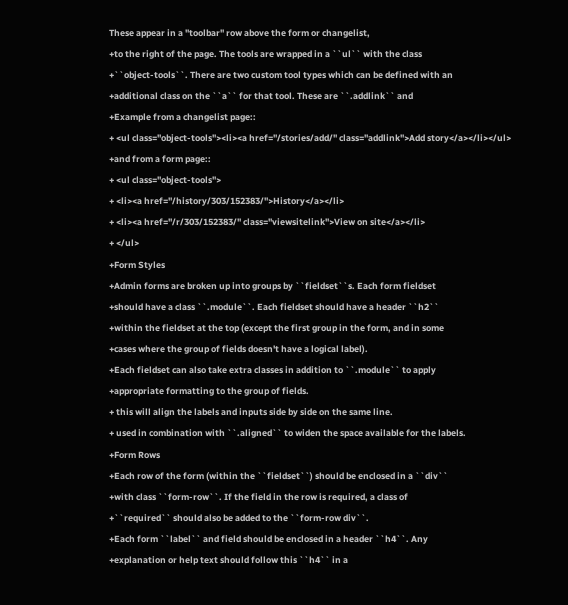These appear in a "toolbar" row above the form or changelist,
+to the right of the page. The tools are wrapped in a ``ul`` with the class
+``object-tools``. There are two custom tool types which can be defined with an
+additional class on the ``a`` for that tool. These are ``.addlink`` and
+Example from a changelist page::
+ <ul class="object-tools"><li><a href="/stories/add/" class="addlink">Add story</a></li></ul>
+and from a form page::
+ <ul class="object-tools">
+ <li><a href="/history/303/152383/">History</a></li>
+ <li><a href="/r/303/152383/" class="viewsitelink">View on site</a></li>
+ </ul>
+Form Styles
+Admin forms are broken up into groups by ``fieldset``s. Each form fieldset
+should have a class ``.module``. Each fieldset should have a header ``h2``
+within the fieldset at the top (except the first group in the form, and in some
+cases where the group of fields doesn't have a logical label).
+Each fieldset can also take extra classes in addition to ``.module`` to apply
+appropriate formatting to the group of fields.
+ this will align the labels and inputs side by side on the same line.
+ used in combination with ``.aligned`` to widen the space available for the labels.
+Form Rows
+Each row of the form (within the ``fieldset``) should be enclosed in a ``div``
+with class ``form-row``. If the field in the row is required, a class of
+``required`` should also be added to the ``form-row div``.
+Each form ``label`` and field should be enclosed in a header ``h4``. Any
+explanation or help text should follow this ``h4`` in a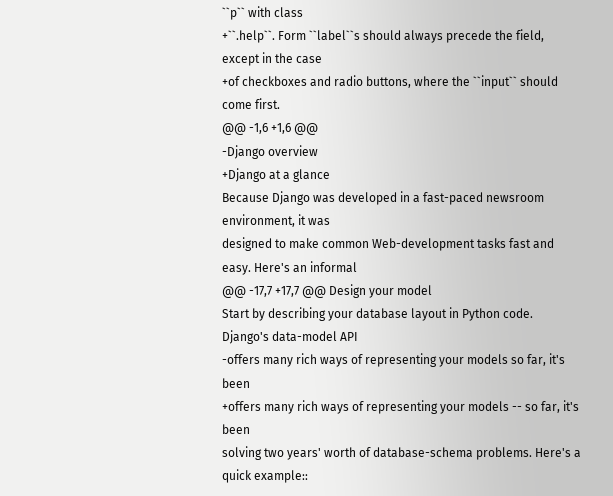``p`` with class
+``.help``. Form ``label``s should always precede the field, except in the case
+of checkboxes and radio buttons, where the ``input`` should come first.
@@ -1,6 +1,6 @@
-Django overview
+Django at a glance
Because Django was developed in a fast-paced newsroom environment, it was
designed to make common Web-development tasks fast and easy. Here's an informal
@@ -17,7 +17,7 @@ Design your model
Start by describing your database layout in Python code. Django's data-model API
-offers many rich ways of representing your models so far, it's been
+offers many rich ways of representing your models -- so far, it's been
solving two years' worth of database-schema problems. Here's a quick example::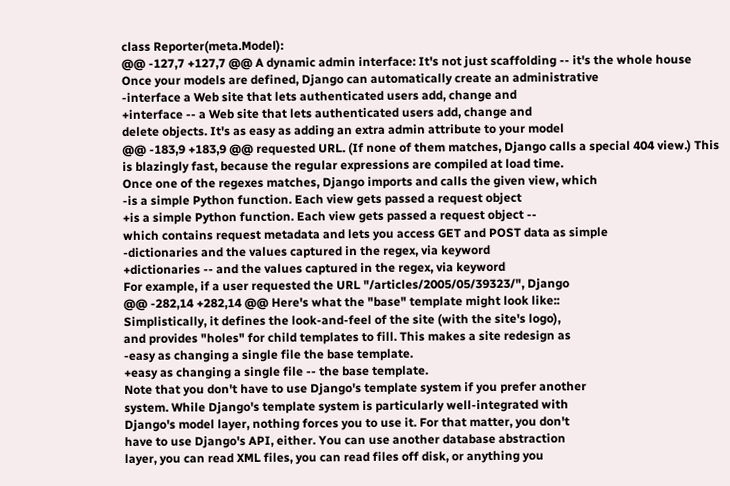class Reporter(meta.Model):
@@ -127,7 +127,7 @@ A dynamic admin interface: It's not just scaffolding -- it's the whole house
Once your models are defined, Django can automatically create an administrative
-interface a Web site that lets authenticated users add, change and
+interface -- a Web site that lets authenticated users add, change and
delete objects. It's as easy as adding an extra admin attribute to your model
@@ -183,9 +183,9 @@ requested URL. (If none of them matches, Django calls a special 404 view.) This
is blazingly fast, because the regular expressions are compiled at load time.
Once one of the regexes matches, Django imports and calls the given view, which
-is a simple Python function. Each view gets passed a request object
+is a simple Python function. Each view gets passed a request object --
which contains request metadata and lets you access GET and POST data as simple
-dictionaries and the values captured in the regex, via keyword
+dictionaries -- and the values captured in the regex, via keyword
For example, if a user requested the URL "/articles/2005/05/39323/", Django
@@ -282,14 +282,14 @@ Here's what the "base" template might look like::
Simplistically, it defines the look-and-feel of the site (with the site's logo),
and provides "holes" for child templates to fill. This makes a site redesign as
-easy as changing a single file the base template.
+easy as changing a single file -- the base template.
Note that you don't have to use Django's template system if you prefer another
system. While Django's template system is particularly well-integrated with
Django's model layer, nothing forces you to use it. For that matter, you don't
have to use Django's API, either. You can use another database abstraction
layer, you can read XML files, you can read files off disk, or anything you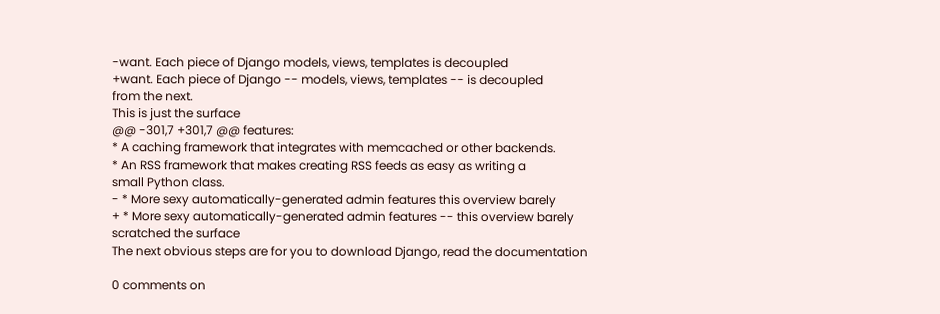-want. Each piece of Django models, views, templates is decoupled
+want. Each piece of Django -- models, views, templates -- is decoupled
from the next.
This is just the surface
@@ -301,7 +301,7 @@ features:
* A caching framework that integrates with memcached or other backends.
* An RSS framework that makes creating RSS feeds as easy as writing a
small Python class.
- * More sexy automatically-generated admin features this overview barely
+ * More sexy automatically-generated admin features -- this overview barely
scratched the surface
The next obvious steps are for you to download Django, read the documentation

0 comments on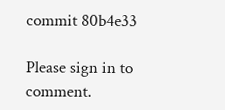commit 80b4e33

Please sign in to comment.